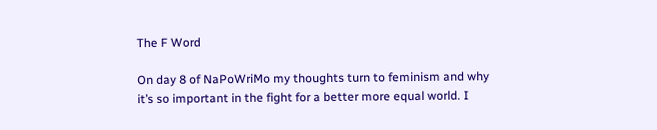The F Word

On day 8 of NaPoWriMo my thoughts turn to feminism and why it’s so important in the fight for a better more equal world. I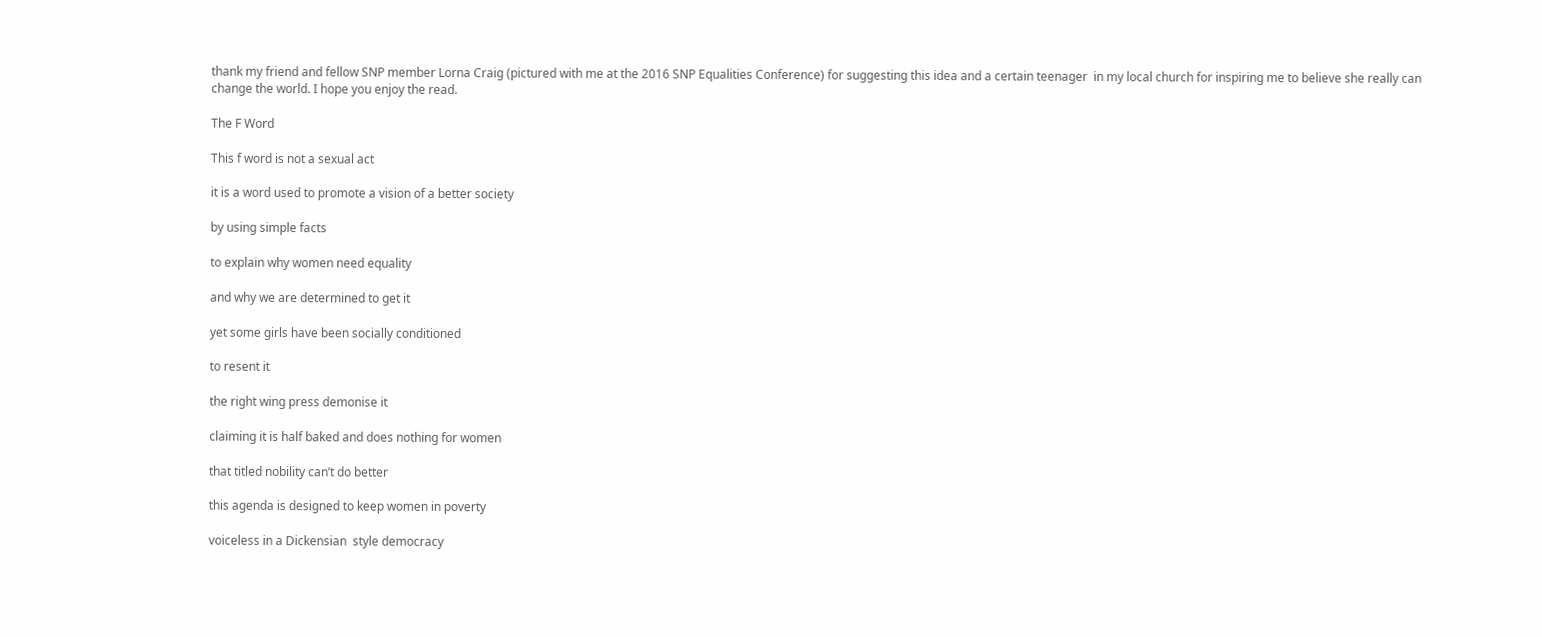thank my friend and fellow SNP member Lorna Craig (pictured with me at the 2016 SNP Equalities Conference) for suggesting this idea and a certain teenager  in my local church for inspiring me to believe she really can change the world. I hope you enjoy the read.

The F Word

This f word is not a sexual act

it is a word used to promote a vision of a better society

by using simple facts

to explain why women need equality

and why we are determined to get it

yet some girls have been socially conditioned

to resent it

the right wing press demonise it

claiming it is half baked and does nothing for women

that titled nobility can’t do better

this agenda is designed to keep women in poverty

voiceless in a Dickensian  style democracy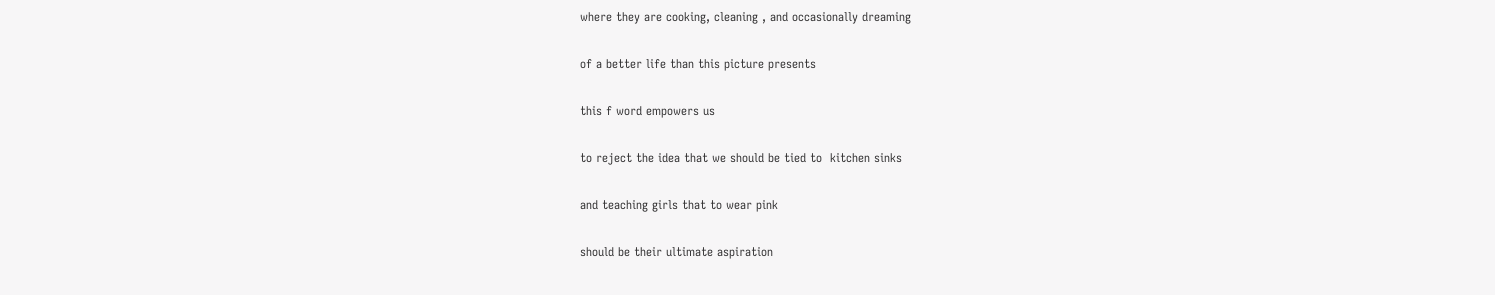where they are cooking, cleaning , and occasionally dreaming

of a better life than this picture presents

this f word empowers us

to reject the idea that we should be tied to  kitchen sinks

and teaching girls that to wear pink

should be their ultimate aspiration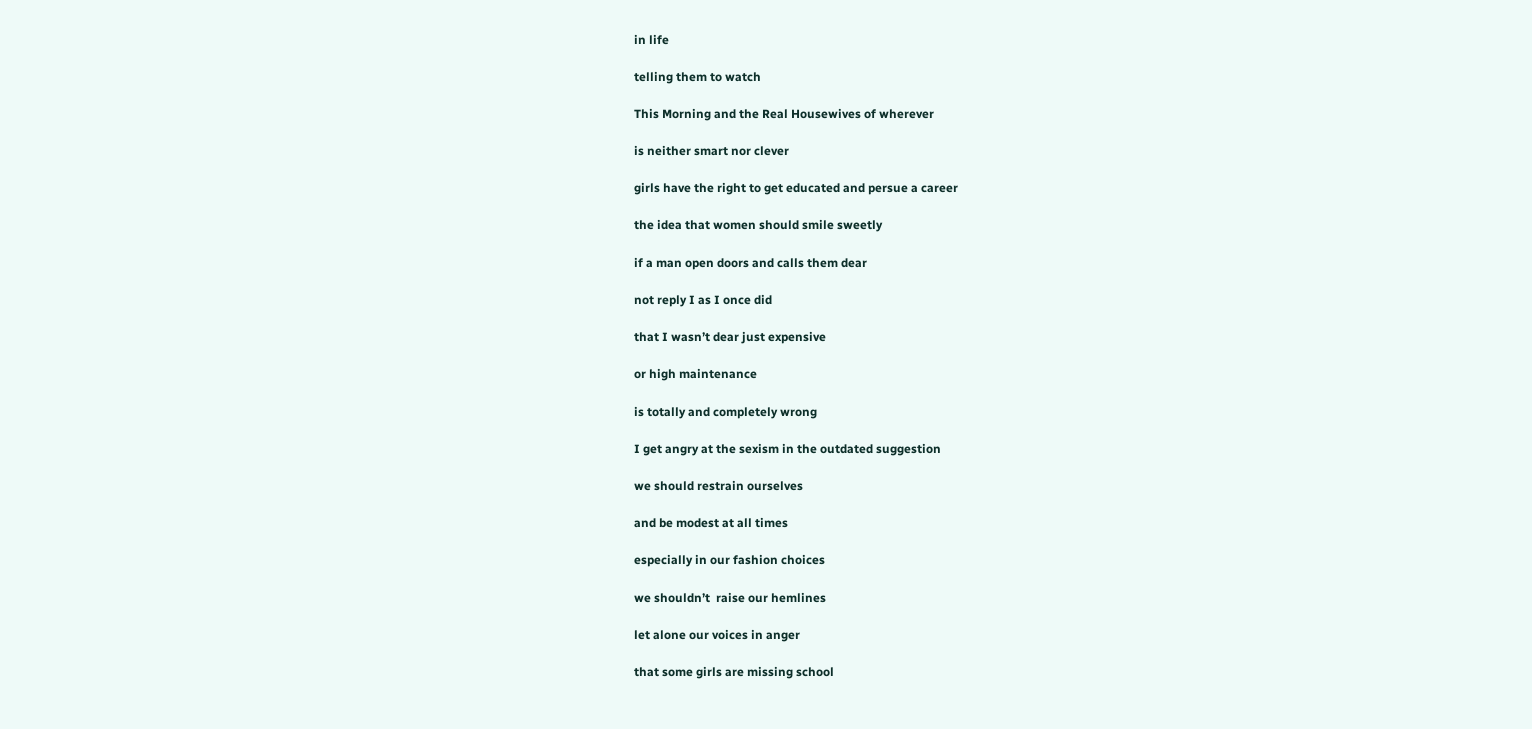in life

telling them to watch

This Morning and the Real Housewives of wherever

is neither smart nor clever

girls have the right to get educated and persue a career

the idea that women should smile sweetly

if a man open doors and calls them dear

not reply I as I once did

that I wasn’t dear just expensive

or high maintenance

is totally and completely wrong

I get angry at the sexism in the outdated suggestion

we should restrain ourselves

and be modest at all times

especially in our fashion choices

we shouldn’t  raise our hemlines

let alone our voices in anger

that some girls are missing school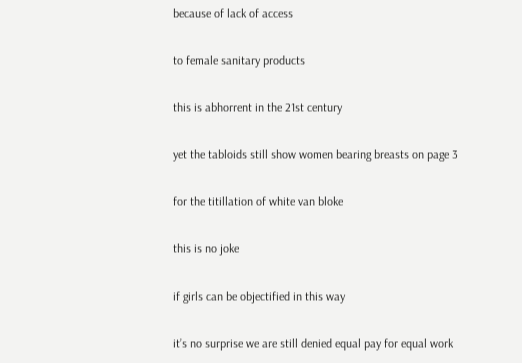because of lack of access

to female sanitary products

this is abhorrent in the 21st century

yet the tabloids still show women bearing breasts on page 3

for the titillation of white van bloke

this is no joke

if girls can be objectified in this way

it’s no surprise we are still denied equal pay for equal work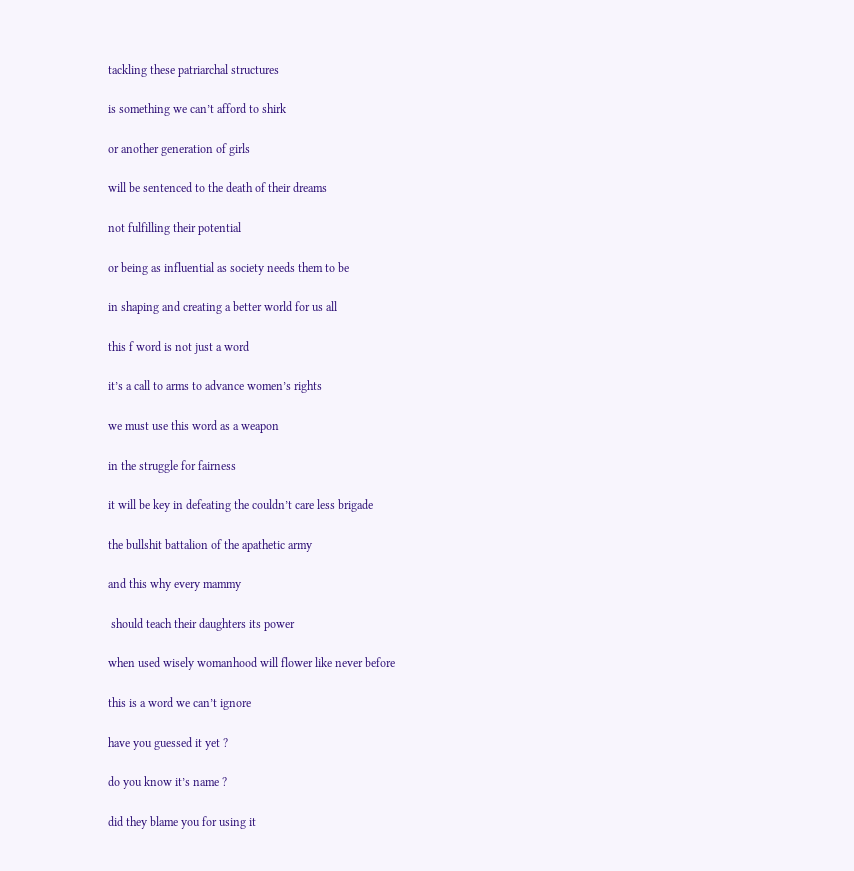tackling these patriarchal structures

is something we can’t afford to shirk

or another generation of girls

will be sentenced to the death of their dreams

not fulfilling their potential

or being as influential as society needs them to be

in shaping and creating a better world for us all

this f word is not just a word

it’s a call to arms to advance women’s rights

we must use this word as a weapon

in the struggle for fairness

it will be key in defeating the couldn’t care less brigade

the bullshit battalion of the apathetic army

and this why every mammy

 should teach their daughters its power

when used wisely womanhood will flower like never before

this is a word we can’t ignore

have you guessed it yet ?

do you know it’s name ?

did they blame you for using it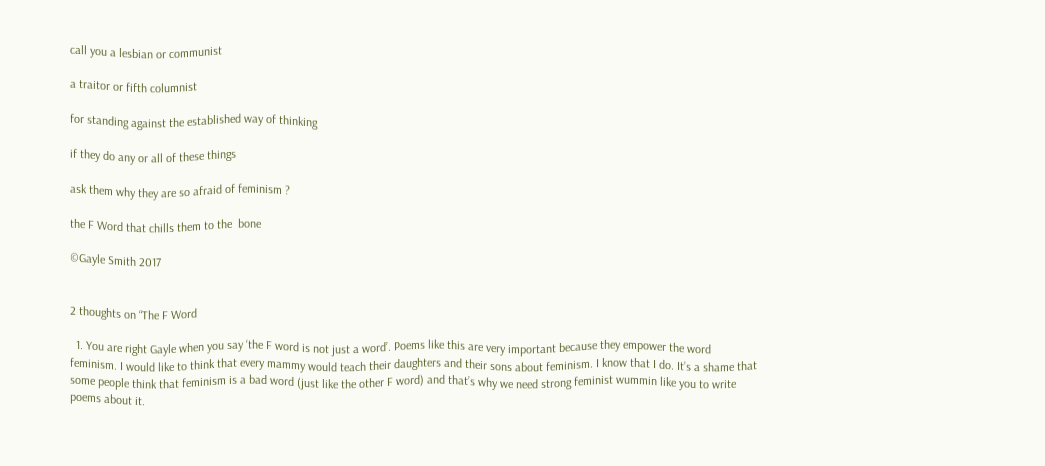call you a lesbian or communist

a traitor or fifth columnist

for standing against the established way of thinking

if they do any or all of these things

ask them why they are so afraid of feminism ?

the F Word that chills them to the  bone

©Gayle Smith 2017


2 thoughts on “The F Word

  1. You are right Gayle when you say ‘the F word is not just a word’. Poems like this are very important because they empower the word feminism. I would like to think that every mammy would teach their daughters and their sons about feminism. I know that I do. It’s a shame that some people think that feminism is a bad word (just like the other F word) and that’s why we need strong feminist wummin like you to write poems about it.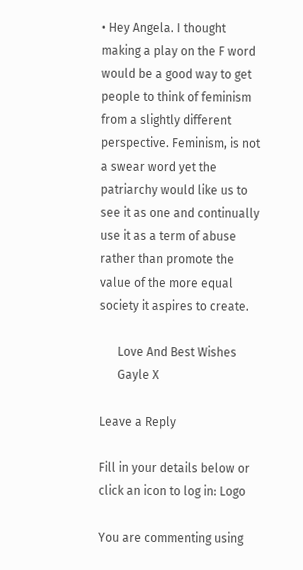• Hey Angela. I thought making a play on the F word would be a good way to get people to think of feminism from a slightly different perspective. Feminism, is not a swear word yet the patriarchy would like us to see it as one and continually use it as a term of abuse rather than promote the value of the more equal society it aspires to create.

      Love And Best Wishes
      Gayle X

Leave a Reply

Fill in your details below or click an icon to log in: Logo

You are commenting using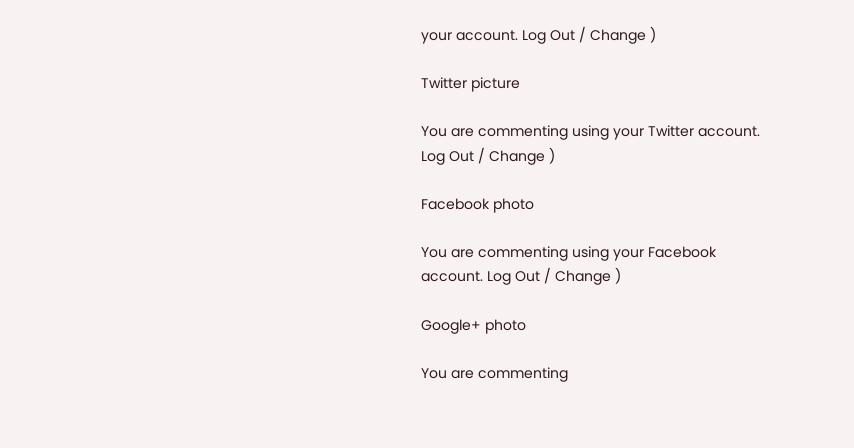your account. Log Out / Change )

Twitter picture

You are commenting using your Twitter account. Log Out / Change )

Facebook photo

You are commenting using your Facebook account. Log Out / Change )

Google+ photo

You are commenting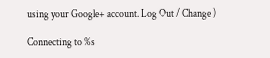using your Google+ account. Log Out / Change )

Connecting to %s